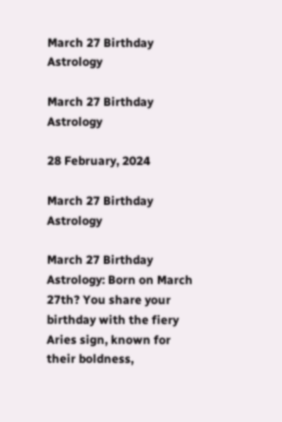March 27 Birthday Astrology

March 27 Birthday Astrology

28 February, 2024

March 27 Birthday Astrology

March 27 Birthday Astrology: Born on March 27th? You share your birthday with the fiery Aries sign, known for their boldness,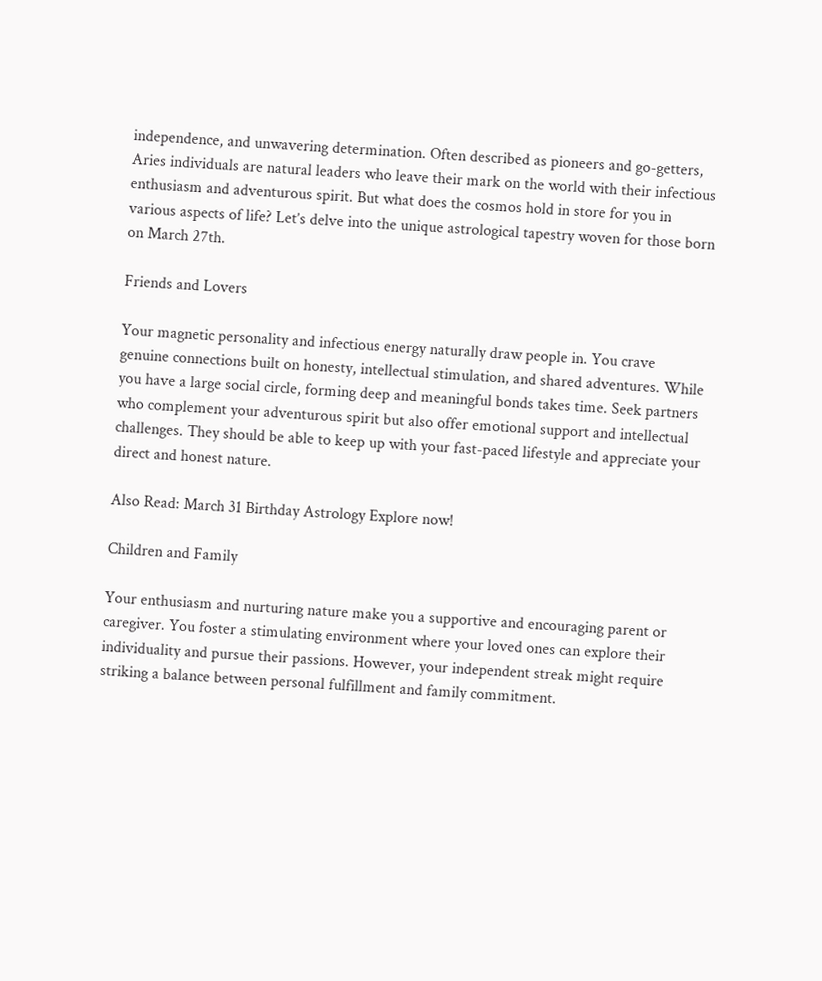independence, and unwavering determination. Often described as pioneers and go-getters, Aries individuals are natural leaders who leave their mark on the world with their infectious enthusiasm and adventurous spirit. But what does the cosmos hold in store for you in various aspects of life? Let’s delve into the unique astrological tapestry woven for those born on March 27th.

Friends and Lovers

Your magnetic personality and infectious energy naturally draw people in. You crave genuine connections built on honesty, intellectual stimulation, and shared adventures. While you have a large social circle, forming deep and meaningful bonds takes time. Seek partners who complement your adventurous spirit but also offer emotional support and intellectual challenges. They should be able to keep up with your fast-paced lifestyle and appreciate your direct and honest nature.

Also Read: March 31 Birthday Astrology Explore now!

Children and Family

Your enthusiasm and nurturing nature make you a supportive and encouraging parent or caregiver. You foster a stimulating environment where your loved ones can explore their individuality and pursue their passions. However, your independent streak might require striking a balance between personal fulfillment and family commitment.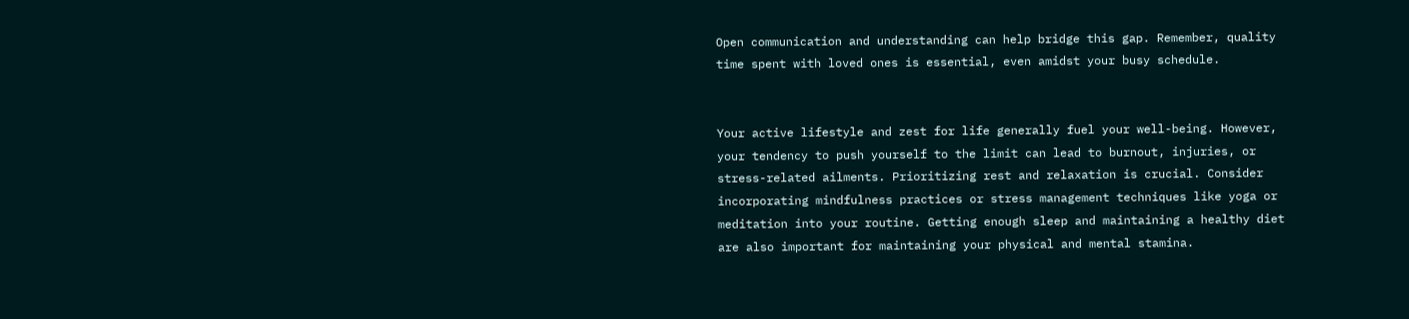Open communication and understanding can help bridge this gap. Remember, quality time spent with loved ones is essential, even amidst your busy schedule.


Your active lifestyle and zest for life generally fuel your well-being. However, your tendency to push yourself to the limit can lead to burnout, injuries, or stress-related ailments. Prioritizing rest and relaxation is crucial. Consider incorporating mindfulness practices or stress management techniques like yoga or meditation into your routine. Getting enough sleep and maintaining a healthy diet are also important for maintaining your physical and mental stamina.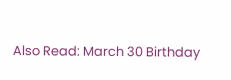Also Read: March 30 Birthday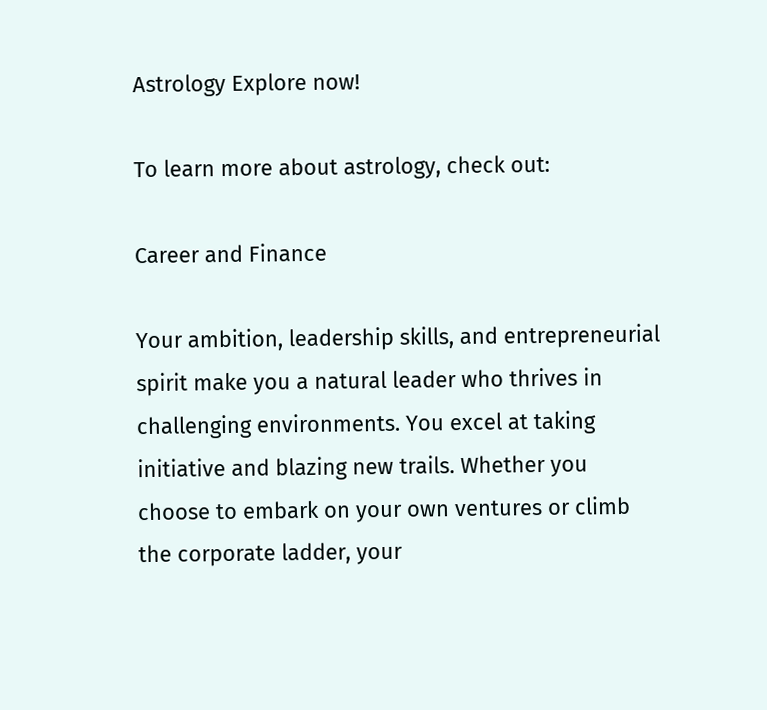Astrology Explore now!

To learn more about astrology, check out:

Career and Finance

Your ambition, leadership skills, and entrepreneurial spirit make you a natural leader who thrives in challenging environments. You excel at taking initiative and blazing new trails. Whether you choose to embark on your own ventures or climb the corporate ladder, your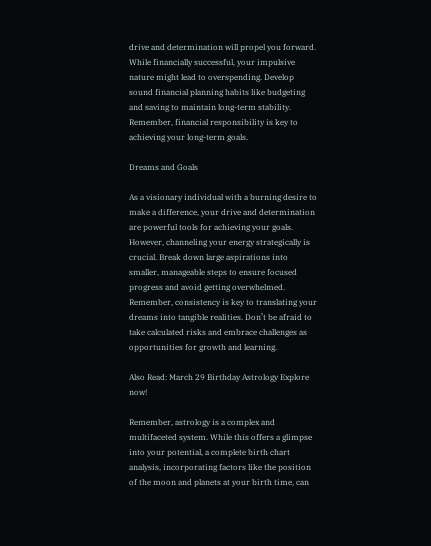drive and determination will propel you forward. While financially successful, your impulsive nature might lead to overspending. Develop sound financial planning habits like budgeting and saving to maintain long-term stability. Remember, financial responsibility is key to achieving your long-term goals.

Dreams and Goals

As a visionary individual with a burning desire to make a difference, your drive and determination are powerful tools for achieving your goals. However, channeling your energy strategically is crucial. Break down large aspirations into smaller, manageable steps to ensure focused progress and avoid getting overwhelmed. Remember, consistency is key to translating your dreams into tangible realities. Don’t be afraid to take calculated risks and embrace challenges as opportunities for growth and learning.

Also Read: March 29 Birthday Astrology Explore now!

Remember, astrology is a complex and multifaceted system. While this offers a glimpse into your potential, a complete birth chart analysis, incorporating factors like the position of the moon and planets at your birth time, can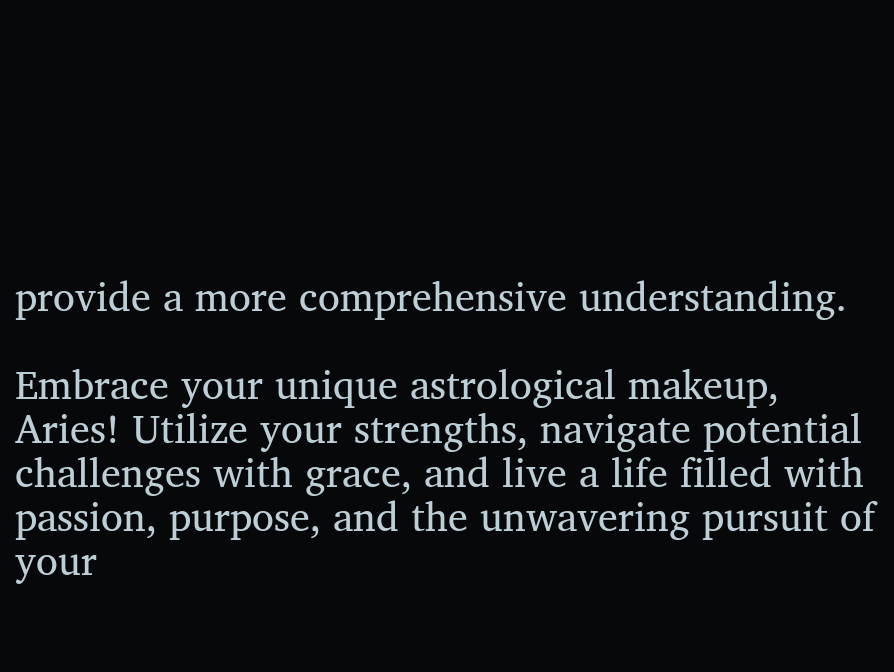provide a more comprehensive understanding.

Embrace your unique astrological makeup, Aries! Utilize your strengths, navigate potential challenges with grace, and live a life filled with passion, purpose, and the unwavering pursuit of your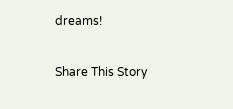dreams!

Share This Story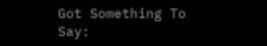Got Something To Say: